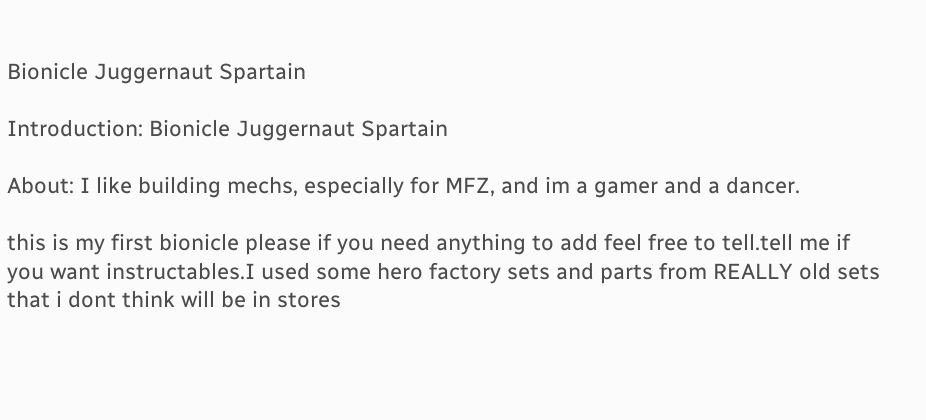Bionicle Juggernaut Spartain

Introduction: Bionicle Juggernaut Spartain

About: I like building mechs, especially for MFZ, and im a gamer and a dancer.

this is my first bionicle please if you need anything to add feel free to tell.tell me if you want instructables.I used some hero factory sets and parts from REALLY old sets that i dont think will be in stores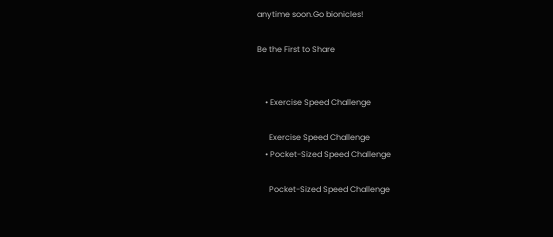anytime soon.Go bionicles!

Be the First to Share


    • Exercise Speed Challenge

      Exercise Speed Challenge
    • Pocket-Sized Speed Challenge

      Pocket-Sized Speed Challenge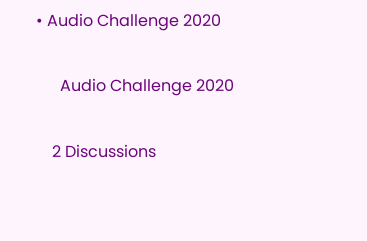• Audio Challenge 2020

      Audio Challenge 2020

    2 Discussions